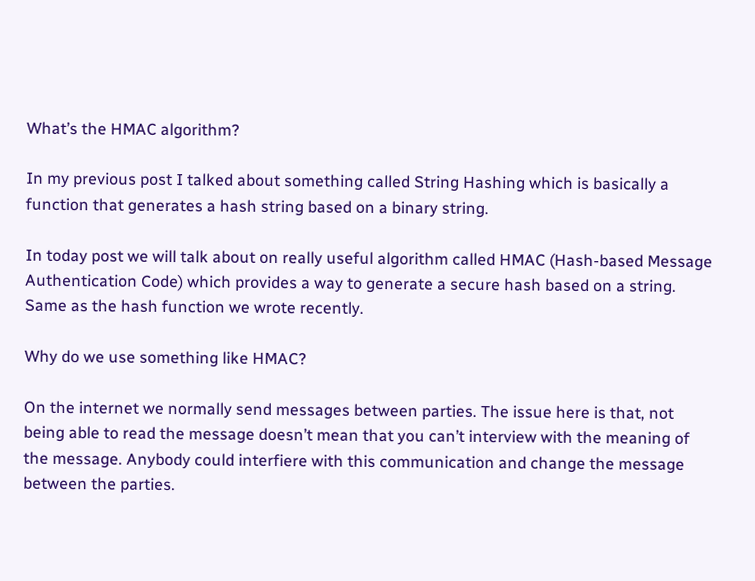What’s the HMAC algorithm?

In my previous post I talked about something called String Hashing which is basically a function that generates a hash string based on a binary string.

In today post we will talk about on really useful algorithm called HMAC (Hash-based Message Authentication Code) which provides a way to generate a secure hash based on a string. Same as the hash function we wrote recently.

Why do we use something like HMAC?

On the internet we normally send messages between parties. The issue here is that, not being able to read the message doesn’t mean that you can’t interview with the meaning of the message. Anybody could interfiere with this communication and change the message between the parties.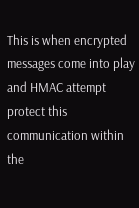This is when encrypted messages come into play and HMAC attempt protect this communication within the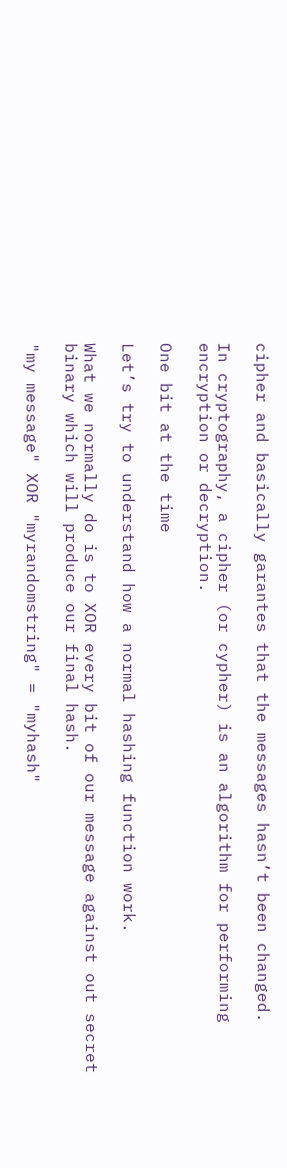cipher and basically garantes that the messages hasn’t been changed.

In cryptography, a cipher (or cypher) is an algorithm for performing encryption or decryption.

One bit at the time

Let’s try to understand how a normal hashing function work.

What we normally do is to XOR every bit of our message against out secret binary which will produce our final hash.

"my message" XOR "myrandomstring" = "myhash"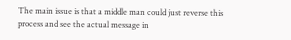The main issue is that a middle man could just reverse this process and see the actual message in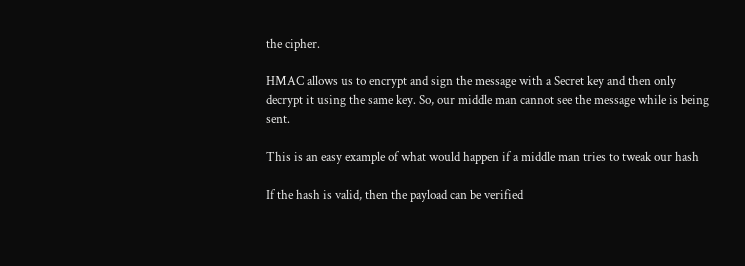the cipher.

HMAC allows us to encrypt and sign the message with a Secret key and then only decrypt it using the same key. So, our middle man cannot see the message while is being sent.

This is an easy example of what would happen if a middle man tries to tweak our hash

If the hash is valid, then the payload can be verified